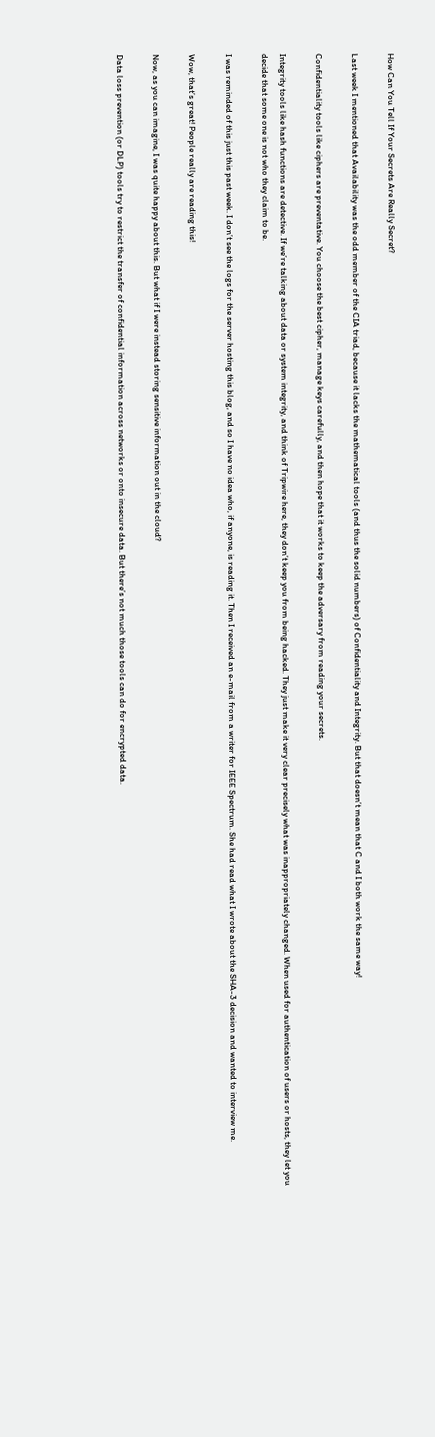How Can You Tell If Your Secrets Are Really Secret?

Last week I mentioned that Availability was the odd member of the CIA triad, because it lacks the mathematical tools (and thus the solid numbers) of Confidentiality and Integrity. But that doesn’t mean that C and I both work the same way!

Confidentiality tools like ciphers are preventative. You choose the best cipher, manage keys carefully, and then hope that it works to keep the adversary from reading your secrets.

Integrity tools like hash functions are detective. If we’re talking about data or system integrity, and think of Tripwire here, they don’t keep you from being hacked. They just make it very clear precisely what was inappropriately changed. When used for authentication of users or hosts, they let you decide that some one is not who they claim to be.

I was reminded of this just this past week. I don’t see the logs for the server hosting this blog, and so I have no idea who, if anyone, is reading it. Then I received an e-mail from a writer for IEEE Spectrum. She had read what I wrote about the SHA-3 decision and wanted to interview me.

Wow, that’s great! People really are reading this!

Now, as you can imagine, I was quite happy about this. But what if I were instead storing sensitive information out in the cloud?

Data loss prevention (or DLP) tools try to restrict the transfer of confidential information across networks or onto insecure data. But there’s not much those tools can do for encrypted data.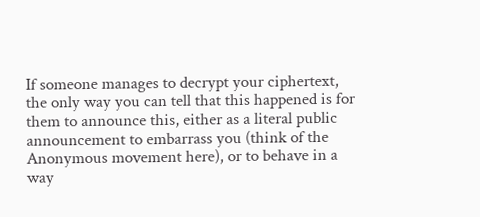If someone manages to decrypt your ciphertext, the only way you can tell that this happened is for them to announce this, either as a literal public announcement to embarrass you (think of the Anonymous movement here), or to behave in a way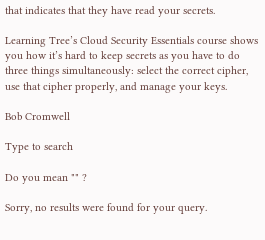that indicates that they have read your secrets.

Learning Tree’s Cloud Security Essentials course shows you how it’s hard to keep secrets as you have to do three things simultaneously: select the correct cipher, use that cipher properly, and manage your keys.

Bob Cromwell

Type to search

Do you mean "" ?

Sorry, no results were found for your query.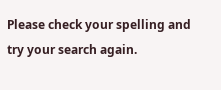Please check your spelling and try your search again.